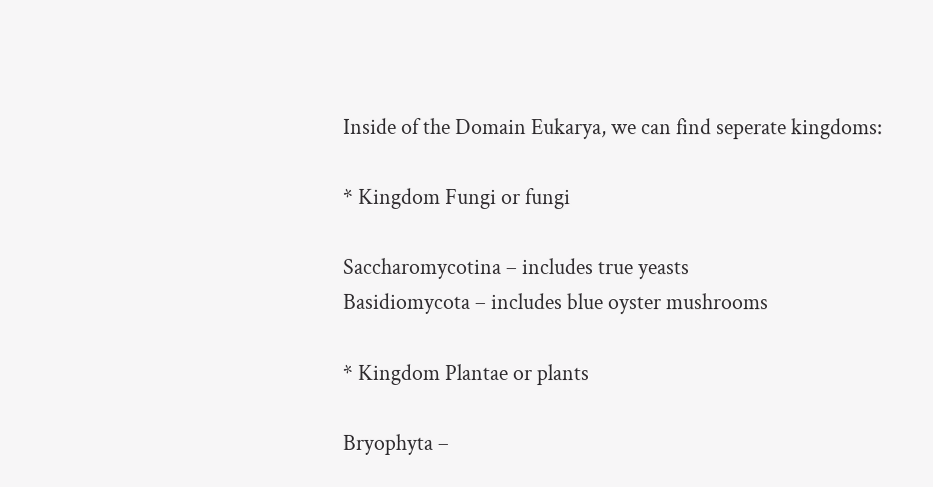Inside of the Domain Eukarya, we can find seperate kingdoms:

* Kingdom Fungi or fungi

Saccharomycotina – includes true yeasts
Basidiomycota – includes blue oyster mushrooms

* Kingdom Plantae or plants

Bryophyta –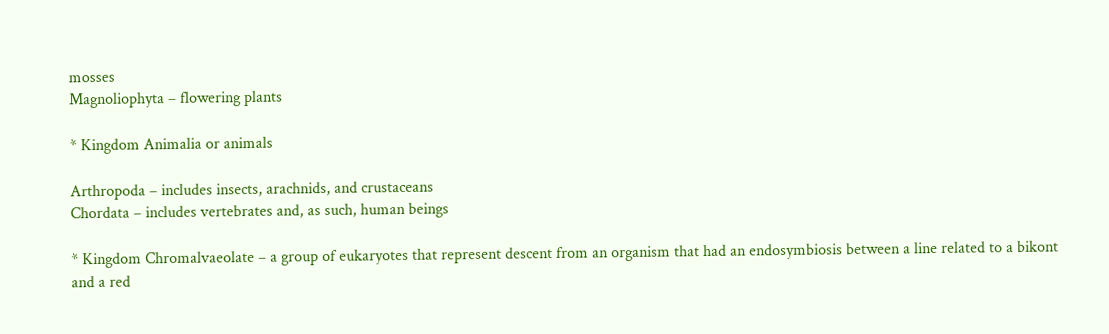mosses
Magnoliophyta – flowering plants

* Kingdom Animalia or animals

Arthropoda – includes insects, arachnids, and crustaceans
Chordata – includes vertebrates and, as such, human beings

* Kingdom Chromalvaeolate – a group of eukaryotes that represent descent from an organism that had an endosymbiosis between a line related to a bikont and a red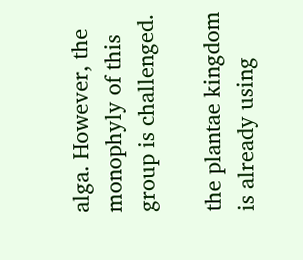alga. However, the monophyly of this group is challenged.

the plantae kingdom is already using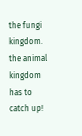the fungi kingdom. the animal kingdom has to catch up!